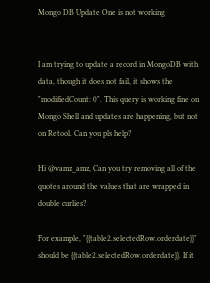Mongo DB Update One is not working


I am trying to update a record in MongoDB with data, though it does not fail, it shows the "modifiedCount: 0". This query is working fine on Mongo Shell and updates are happening, but not on Retool. Can you pls help?

Hi @vamz_amz, Can you try removing all of the quotes around the values that are wrapped in double curlies?

For example, "{{table2.selectedRow.orderdate}}" should be {{table2.selectedRow.orderdate}}. If it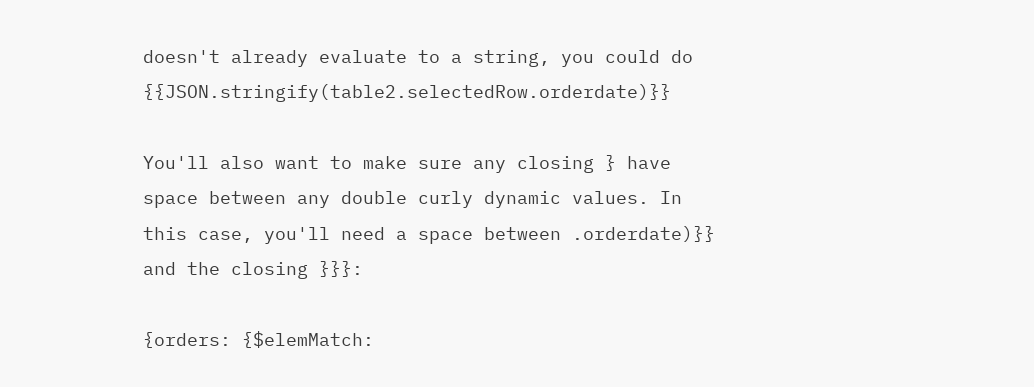doesn't already evaluate to a string, you could do {{JSON.stringify(table2.selectedRow.orderdate)}}

You'll also want to make sure any closing } have space between any double curly dynamic values. In this case, you'll need a space between .orderdate)}} and the closing }}}:

{orders: {$elemMatch: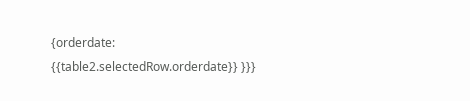{orderdate: {{table2.selectedRow.orderdate}} }}}